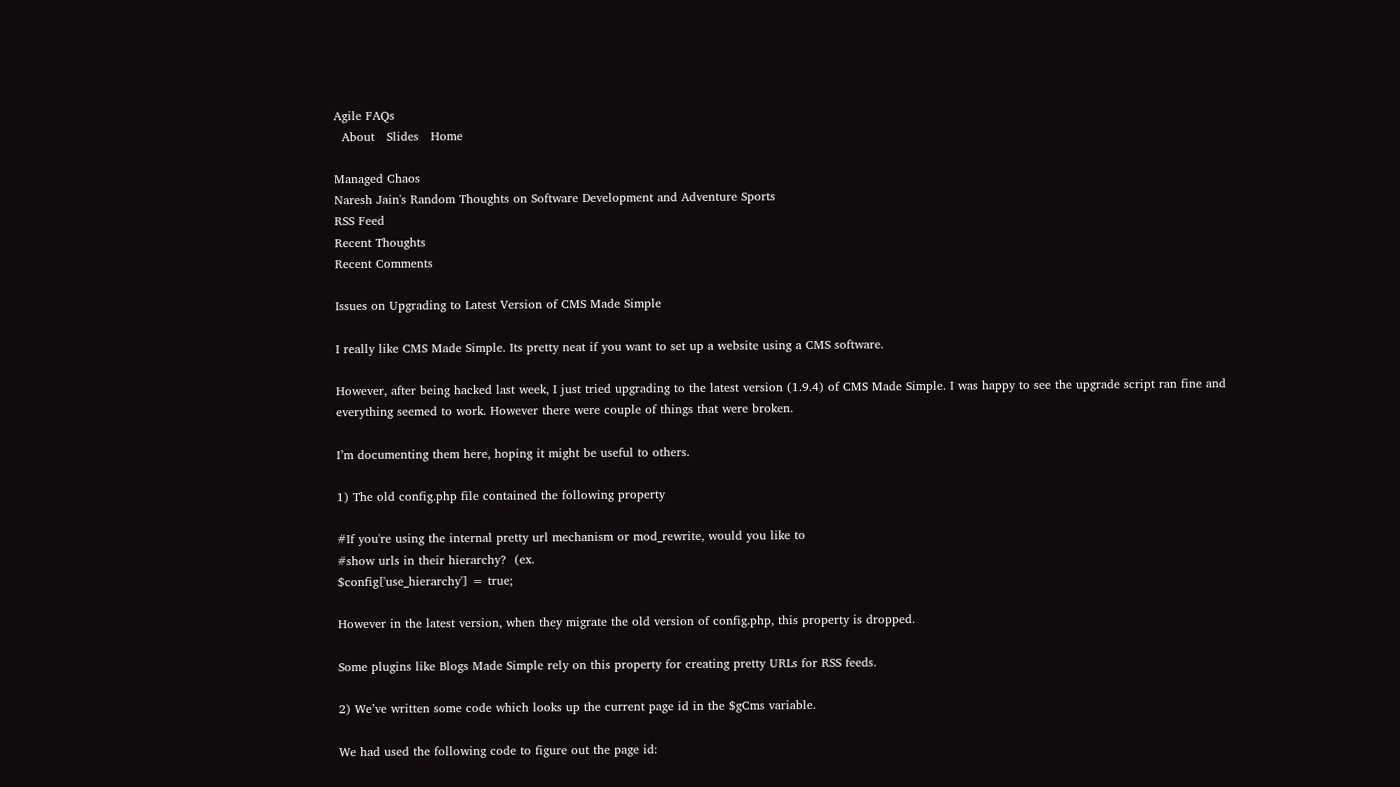Agile FAQs
  About   Slides   Home

Managed Chaos
Naresh Jain's Random Thoughts on Software Development and Adventure Sports
RSS Feed
Recent Thoughts
Recent Comments

Issues on Upgrading to Latest Version of CMS Made Simple

I really like CMS Made Simple. Its pretty neat if you want to set up a website using a CMS software.

However, after being hacked last week, I just tried upgrading to the latest version (1.9.4) of CMS Made Simple. I was happy to see the upgrade script ran fine and everything seemed to work. However there were couple of things that were broken.

I’m documenting them here, hoping it might be useful to others.

1) The old config.php file contained the following property

#If you're using the internal pretty url mechanism or mod_rewrite, would you like to
#show urls in their hierarchy?  (ex.
$config['use_hierarchy'] = true;

However in the latest version, when they migrate the old version of config.php, this property is dropped.

Some plugins like Blogs Made Simple rely on this property for creating pretty URLs for RSS feeds.

2) We’ve written some code which looks up the current page id in the $gCms variable.

We had used the following code to figure out the page id: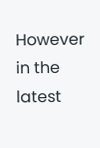However in the latest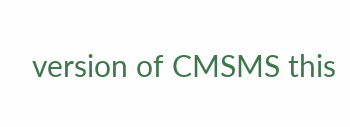version of CMSMS this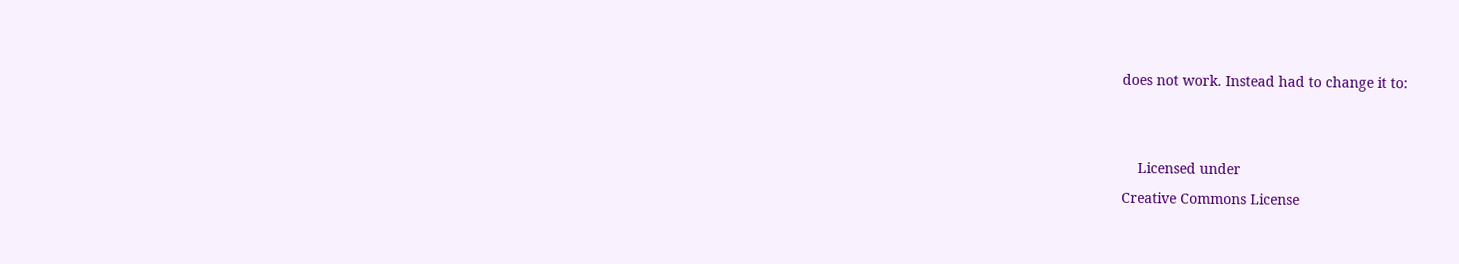does not work. Instead had to change it to:


    Licensed under
Creative Commons License